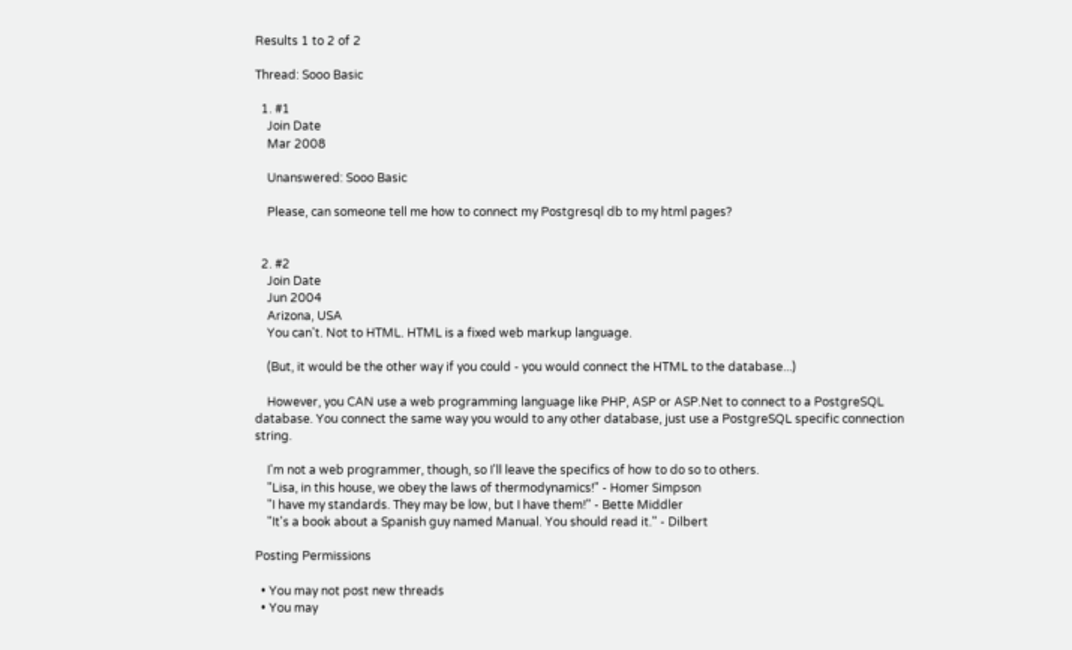Results 1 to 2 of 2

Thread: Sooo Basic

  1. #1
    Join Date
    Mar 2008

    Unanswered: Sooo Basic

    Please, can someone tell me how to connect my Postgresql db to my html pages?


  2. #2
    Join Date
    Jun 2004
    Arizona, USA
    You can't. Not to HTML. HTML is a fixed web markup language.

    (But, it would be the other way if you could - you would connect the HTML to the database...)

    However, you CAN use a web programming language like PHP, ASP or ASP.Net to connect to a PostgreSQL database. You connect the same way you would to any other database, just use a PostgreSQL specific connection string.

    I'm not a web programmer, though, so I'll leave the specifics of how to do so to others.
    "Lisa, in this house, we obey the laws of thermodynamics!" - Homer Simpson
    "I have my standards. They may be low, but I have them!" - Bette Middler
    "It's a book about a Spanish guy named Manual. You should read it." - Dilbert

Posting Permissions

  • You may not post new threads
  • You may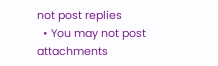not post replies
  • You may not post attachments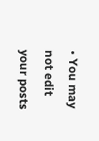• You may not edit your posts